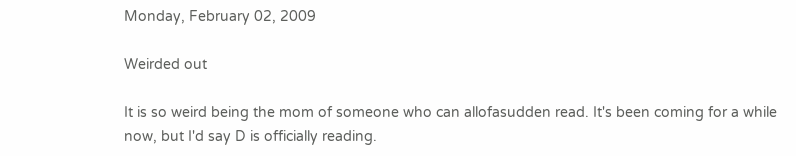Monday, February 02, 2009

Weirded out

It is so weird being the mom of someone who can allofasudden read. It's been coming for a while now, but I'd say D is officially reading.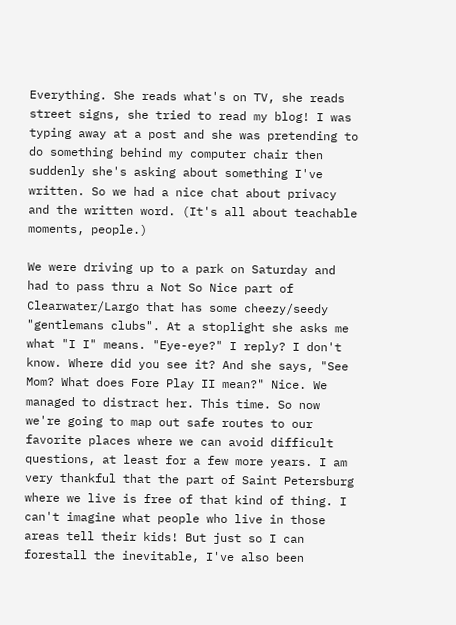Everything. She reads what's on TV, she reads street signs, she tried to read my blog! I was typing away at a post and she was pretending to do something behind my computer chair then suddenly she's asking about something I've written. So we had a nice chat about privacy and the written word. (It's all about teachable moments, people.)

We were driving up to a park on Saturday and had to pass thru a Not So Nice part of Clearwater/Largo that has some cheezy/seedy "gentlemans clubs". At a stoplight she asks me what "I I" means. "Eye-eye?" I reply? I don't know. Where did you see it? And she says, "See Mom? What does Fore Play II mean?" Nice. We managed to distract her. This time. So now we're going to map out safe routes to our favorite places where we can avoid difficult questions, at least for a few more years. I am very thankful that the part of Saint Petersburg where we live is free of that kind of thing. I can't imagine what people who live in those areas tell their kids! But just so I can forestall the inevitable, I've also been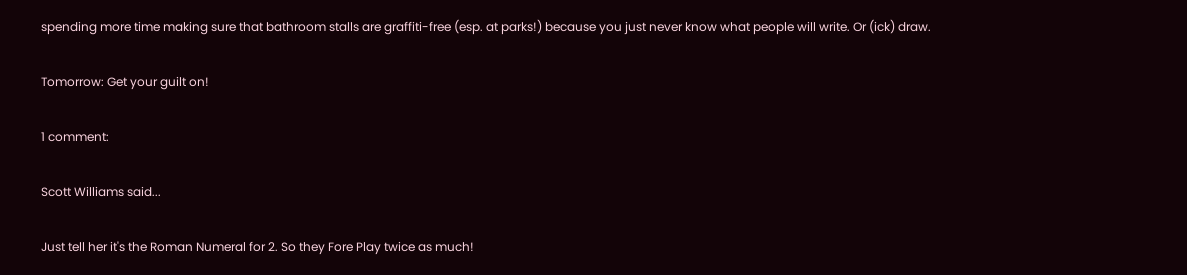spending more time making sure that bathroom stalls are graffiti-free (esp. at parks!) because you just never know what people will write. Or (ick) draw.

Tomorrow: Get your guilt on!

1 comment:

Scott Williams said...

Just tell her it's the Roman Numeral for 2. So they Fore Play twice as much!